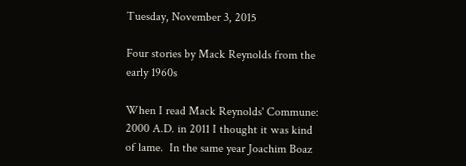Tuesday, November 3, 2015

Four stories by Mack Reynolds from the early 1960s

When I read Mack Reynolds' Commune: 2000 A.D. in 2011 I thought it was kind of lame.  In the same year Joachim Boaz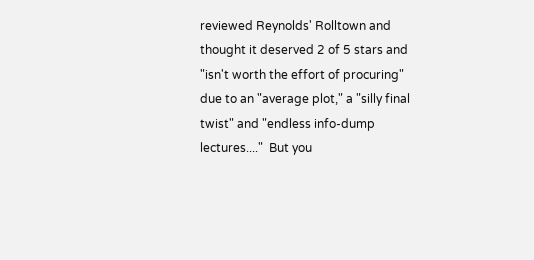reviewed Reynolds' Rolltown and thought it deserved 2 of 5 stars and "isn't worth the effort of procuring" due to an "average plot," a "silly final twist" and "endless info-dump lectures...."  But you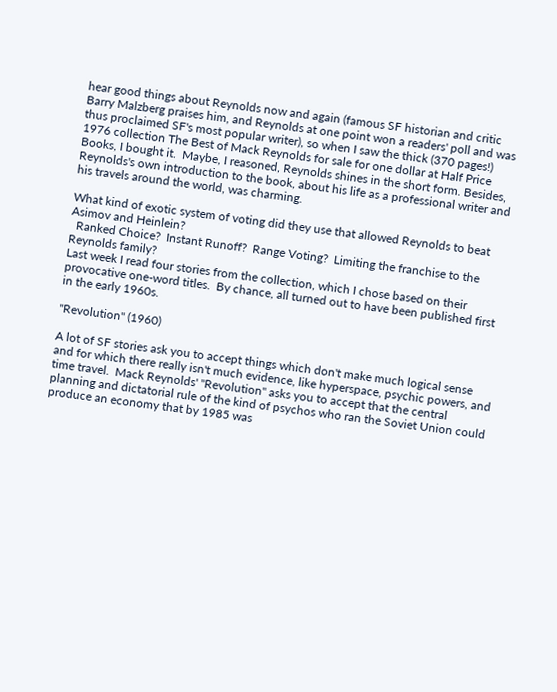hear good things about Reynolds now and again (famous SF historian and critic Barry Malzberg praises him, and Reynolds at one point won a readers' poll and was thus proclaimed SF's most popular writer), so when I saw the thick (370 pages!) 1976 collection The Best of Mack Reynolds for sale for one dollar at Half Price Books, I bought it.  Maybe, I reasoned, Reynolds shines in the short form. Besides, Reynolds's own introduction to the book, about his life as a professional writer and his travels around the world, was charming.

What kind of exotic system of voting did they use that allowed Reynolds to beat Asimov and Heinlein?
  Ranked Choice?  Instant Runoff?  Range Voting?  Limiting the franchise to the Reynolds family?
Last week I read four stories from the collection, which I chose based on their provocative one-word titles.  By chance, all turned out to have been published first in the early 1960s.

"Revolution" (1960)

A lot of SF stories ask you to accept things which don't make much logical sense and for which there really isn't much evidence, like hyperspace, psychic powers, and time travel.  Mack Reynolds' "Revolution" asks you to accept that the central planning and dictatorial rule of the kind of psychos who ran the Soviet Union could produce an economy that by 1985 was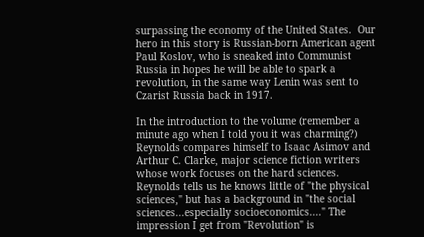surpassing the economy of the United States.  Our hero in this story is Russian-born American agent Paul Koslov, who is sneaked into Communist Russia in hopes he will be able to spark a revolution, in the same way Lenin was sent to Czarist Russia back in 1917.

In the introduction to the volume (remember a minute ago when I told you it was charming?) Reynolds compares himself to Isaac Asimov and Arthur C. Clarke, major science fiction writers whose work focuses on the hard sciences.  Reynolds tells us he knows little of "the physical sciences," but has a background in "the social sciences...especially socioeconomics...." The impression I get from "Revolution" is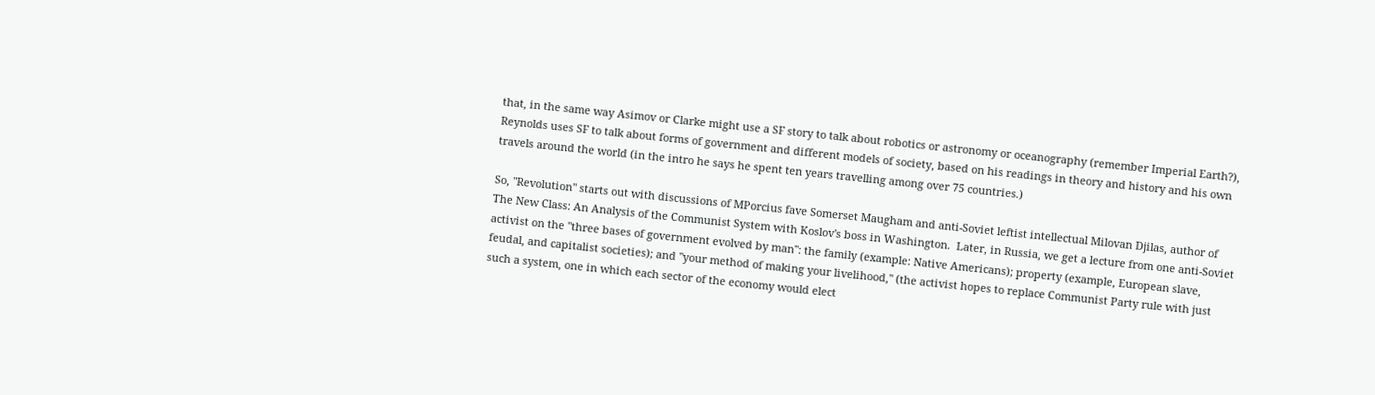that, in the same way Asimov or Clarke might use a SF story to talk about robotics or astronomy or oceanography (remember Imperial Earth?), Reynolds uses SF to talk about forms of government and different models of society, based on his readings in theory and history and his own travels around the world (in the intro he says he spent ten years travelling among over 75 countries.)

So, "Revolution" starts out with discussions of MPorcius fave Somerset Maugham and anti-Soviet leftist intellectual Milovan Djilas, author of The New Class: An Analysis of the Communist System with Koslov's boss in Washington.  Later, in Russia, we get a lecture from one anti-Soviet activist on the "three bases of government evolved by man": the family (example: Native Americans); property (example, European slave, feudal, and capitalist societies); and "your method of making your livelihood," (the activist hopes to replace Communist Party rule with just such a system, one in which each sector of the economy would elect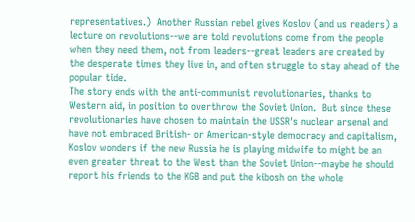representatives.)  Another Russian rebel gives Koslov (and us readers) a lecture on revolutions--we are told revolutions come from the people when they need them, not from leaders--great leaders are created by the desperate times they live in, and often struggle to stay ahead of the popular tide.
The story ends with the anti-communist revolutionaries, thanks to Western aid, in position to overthrow the Soviet Union.  But since these revolutionaries have chosen to maintain the USSR's nuclear arsenal and have not embraced British- or American-style democracy and capitalism, Koslov wonders if the new Russia he is playing midwife to might be an even greater threat to the West than the Soviet Union--maybe he should report his friends to the KGB and put the kibosh on the whole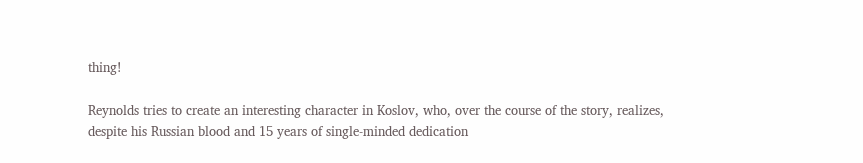thing!

Reynolds tries to create an interesting character in Koslov, who, over the course of the story, realizes, despite his Russian blood and 15 years of single-minded dedication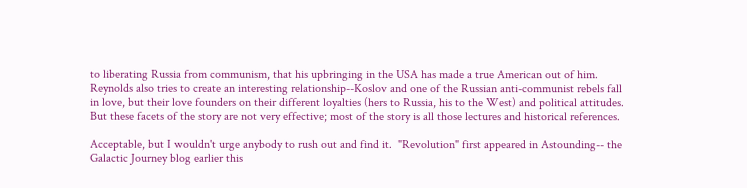to liberating Russia from communism, that his upbringing in the USA has made a true American out of him.  Reynolds also tries to create an interesting relationship--Koslov and one of the Russian anti-communist rebels fall in love, but their love founders on their different loyalties (hers to Russia, his to the West) and political attitudes.  But these facets of the story are not very effective; most of the story is all those lectures and historical references.

Acceptable, but I wouldn't urge anybody to rush out and find it.  "Revolution" first appeared in Astounding-- the Galactic Journey blog earlier this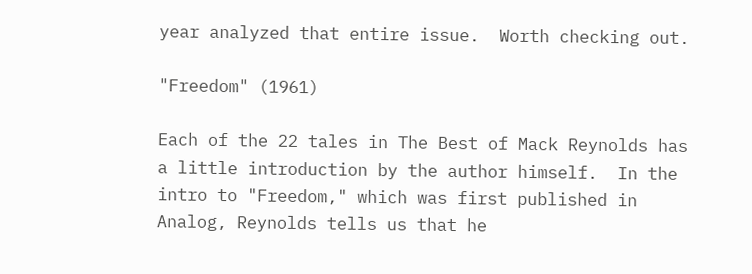year analyzed that entire issue.  Worth checking out.

"Freedom" (1961)

Each of the 22 tales in The Best of Mack Reynolds has a little introduction by the author himself.  In the intro to "Freedom," which was first published in Analog, Reynolds tells us that he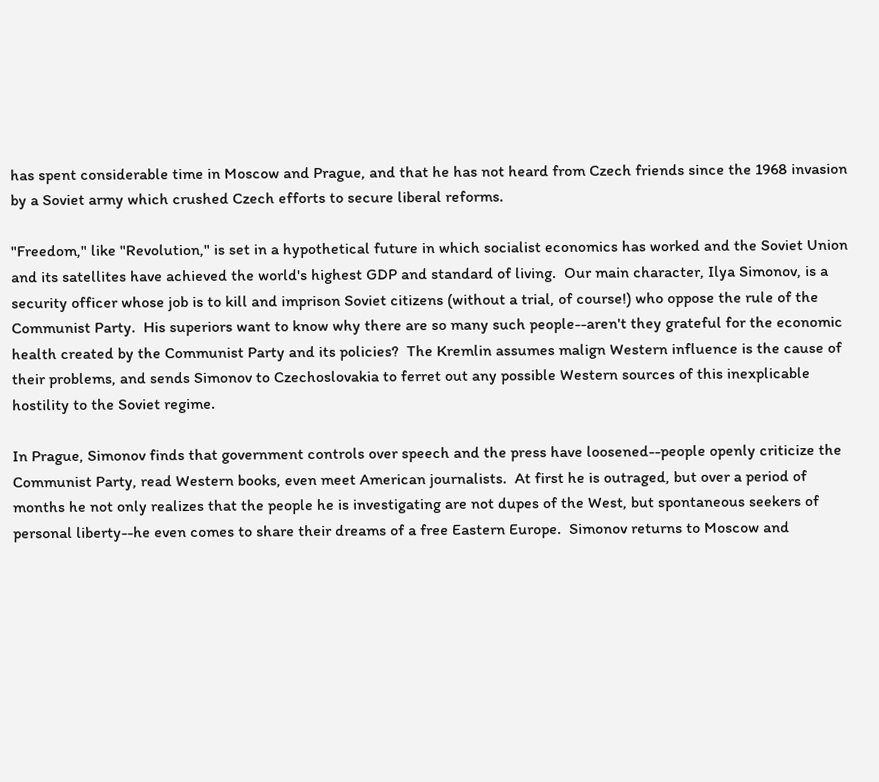has spent considerable time in Moscow and Prague, and that he has not heard from Czech friends since the 1968 invasion by a Soviet army which crushed Czech efforts to secure liberal reforms.

"Freedom," like "Revolution," is set in a hypothetical future in which socialist economics has worked and the Soviet Union and its satellites have achieved the world's highest GDP and standard of living.  Our main character, Ilya Simonov, is a security officer whose job is to kill and imprison Soviet citizens (without a trial, of course!) who oppose the rule of the Communist Party.  His superiors want to know why there are so many such people--aren't they grateful for the economic health created by the Communist Party and its policies?  The Kremlin assumes malign Western influence is the cause of their problems, and sends Simonov to Czechoslovakia to ferret out any possible Western sources of this inexplicable hostility to the Soviet regime.

In Prague, Simonov finds that government controls over speech and the press have loosened--people openly criticize the Communist Party, read Western books, even meet American journalists.  At first he is outraged, but over a period of months he not only realizes that the people he is investigating are not dupes of the West, but spontaneous seekers of personal liberty--he even comes to share their dreams of a free Eastern Europe.  Simonov returns to Moscow and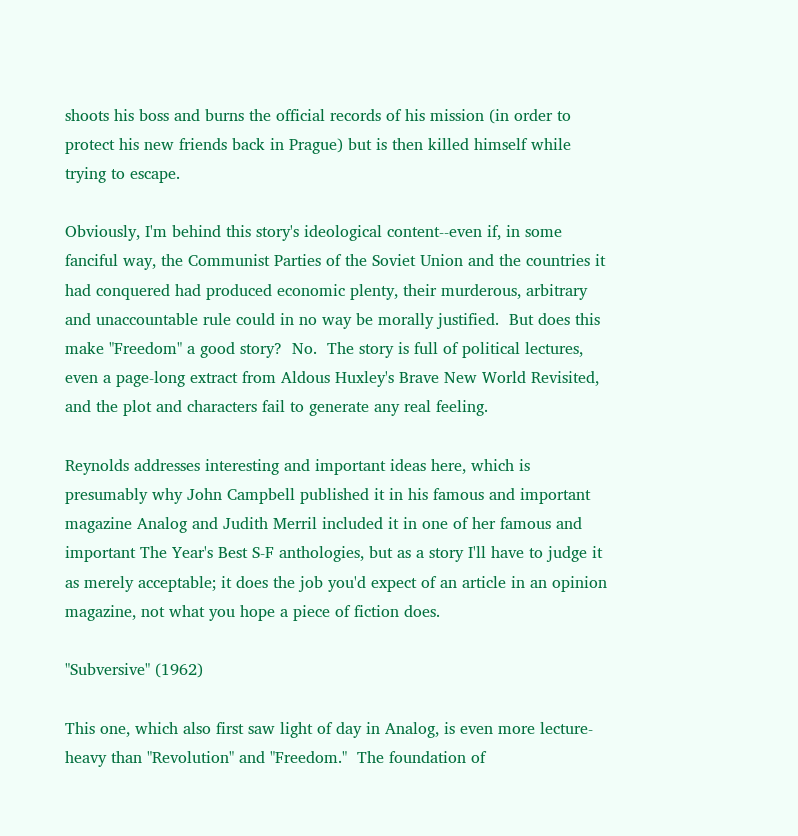shoots his boss and burns the official records of his mission (in order to protect his new friends back in Prague) but is then killed himself while trying to escape.

Obviously, I'm behind this story's ideological content--even if, in some fanciful way, the Communist Parties of the Soviet Union and the countries it had conquered had produced economic plenty, their murderous, arbitrary and unaccountable rule could in no way be morally justified.  But does this make "Freedom" a good story?  No.  The story is full of political lectures, even a page-long extract from Aldous Huxley's Brave New World Revisited, and the plot and characters fail to generate any real feeling.

Reynolds addresses interesting and important ideas here, which is presumably why John Campbell published it in his famous and important magazine Analog and Judith Merril included it in one of her famous and important The Year's Best S-F anthologies, but as a story I'll have to judge it as merely acceptable; it does the job you'd expect of an article in an opinion magazine, not what you hope a piece of fiction does.

"Subversive" (1962)

This one, which also first saw light of day in Analog, is even more lecture-heavy than "Revolution" and "Freedom."  The foundation of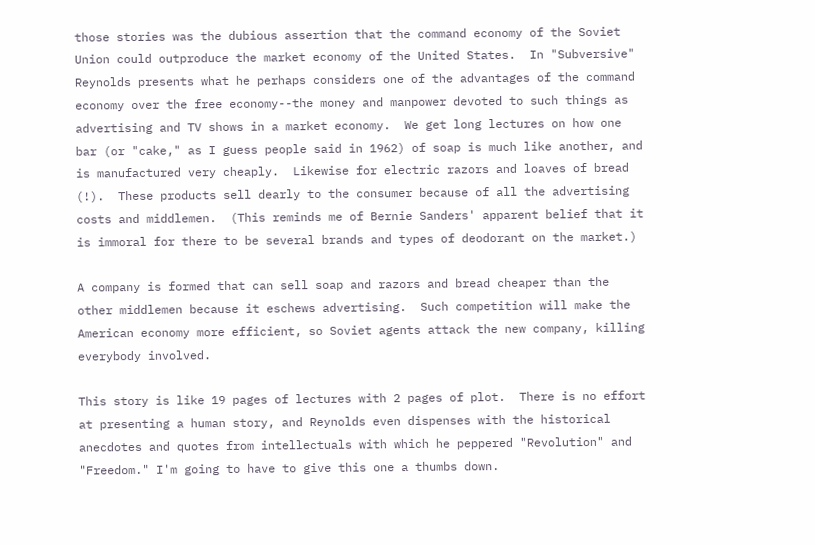those stories was the dubious assertion that the command economy of the Soviet Union could outproduce the market economy of the United States.  In "Subversive" Reynolds presents what he perhaps considers one of the advantages of the command economy over the free economy--the money and manpower devoted to such things as advertising and TV shows in a market economy.  We get long lectures on how one bar (or "cake," as I guess people said in 1962) of soap is much like another, and is manufactured very cheaply.  Likewise for electric razors and loaves of bread (!).  These products sell dearly to the consumer because of all the advertising costs and middlemen.  (This reminds me of Bernie Sanders' apparent belief that it is immoral for there to be several brands and types of deodorant on the market.)

A company is formed that can sell soap and razors and bread cheaper than the other middlemen because it eschews advertising.  Such competition will make the American economy more efficient, so Soviet agents attack the new company, killing everybody involved.

This story is like 19 pages of lectures with 2 pages of plot.  There is no effort at presenting a human story, and Reynolds even dispenses with the historical anecdotes and quotes from intellectuals with which he peppered "Revolution" and "Freedom." I'm going to have to give this one a thumbs down.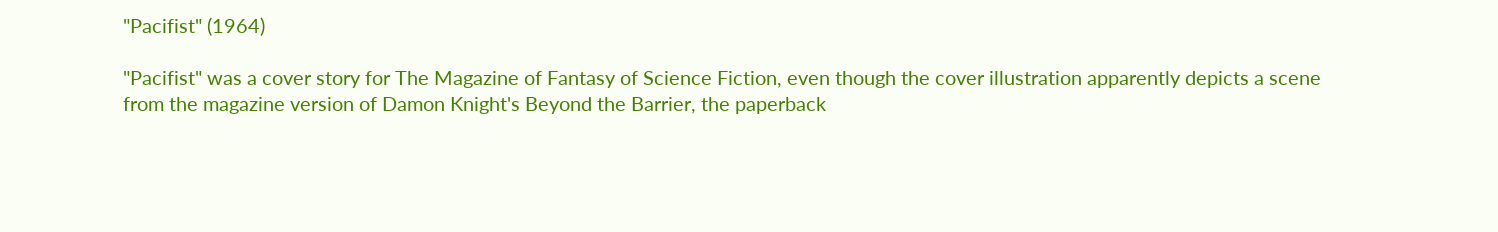"Pacifist" (1964)

"Pacifist" was a cover story for The Magazine of Fantasy of Science Fiction, even though the cover illustration apparently depicts a scene from the magazine version of Damon Knight's Beyond the Barrier, the paperback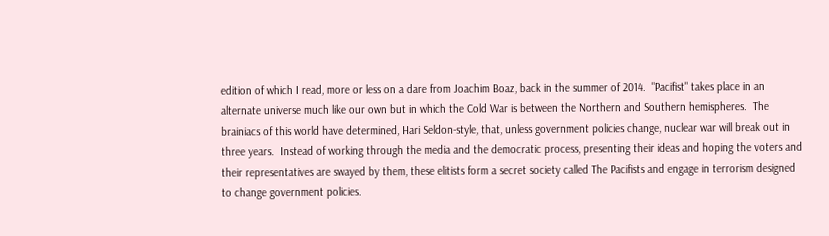edition of which I read, more or less on a dare from Joachim Boaz, back in the summer of 2014.  "Pacifist" takes place in an alternate universe much like our own but in which the Cold War is between the Northern and Southern hemispheres.  The brainiacs of this world have determined, Hari Seldon-style, that, unless government policies change, nuclear war will break out in three years.  Instead of working through the media and the democratic process, presenting their ideas and hoping the voters and their representatives are swayed by them, these elitists form a secret society called The Pacifists and engage in terrorism designed to change government policies.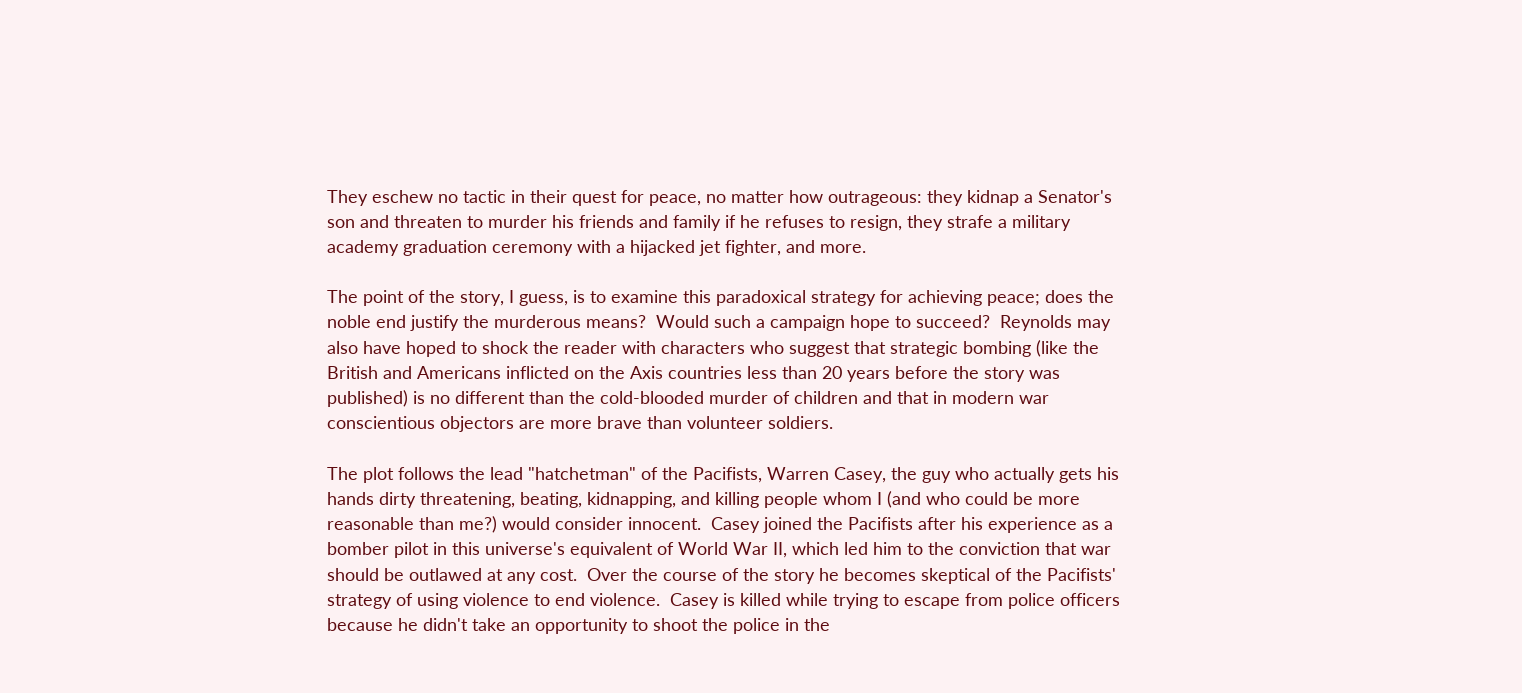They eschew no tactic in their quest for peace, no matter how outrageous: they kidnap a Senator's son and threaten to murder his friends and family if he refuses to resign, they strafe a military academy graduation ceremony with a hijacked jet fighter, and more.

The point of the story, I guess, is to examine this paradoxical strategy for achieving peace; does the noble end justify the murderous means?  Would such a campaign hope to succeed?  Reynolds may also have hoped to shock the reader with characters who suggest that strategic bombing (like the British and Americans inflicted on the Axis countries less than 20 years before the story was published) is no different than the cold-blooded murder of children and that in modern war conscientious objectors are more brave than volunteer soldiers.

The plot follows the lead "hatchetman" of the Pacifists, Warren Casey, the guy who actually gets his hands dirty threatening, beating, kidnapping, and killing people whom I (and who could be more reasonable than me?) would consider innocent.  Casey joined the Pacifists after his experience as a bomber pilot in this universe's equivalent of World War II, which led him to the conviction that war should be outlawed at any cost.  Over the course of the story he becomes skeptical of the Pacifists' strategy of using violence to end violence.  Casey is killed while trying to escape from police officers because he didn't take an opportunity to shoot the police in the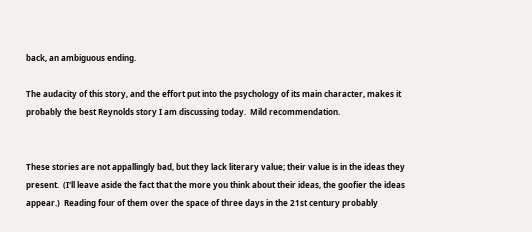back, an ambiguous ending.

The audacity of this story, and the effort put into the psychology of its main character, makes it probably the best Reynolds story I am discussing today.  Mild recommendation.


These stories are not appallingly bad, but they lack literary value; their value is in the ideas they present.  (I'll leave aside the fact that the more you think about their ideas, the goofier the ideas appear.)  Reading four of them over the space of three days in the 21st century probably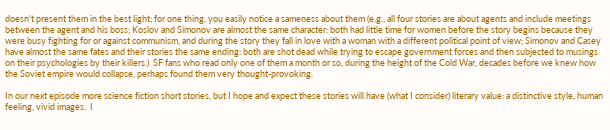doesn't present them in the best light; for one thing, you easily notice a sameness about them (e.g., all four stories are about agents and include meetings between the agent and his boss; Koslov and Simonov are almost the same character: both had little time for women before the story begins because they were busy fighting for or against communism, and during the story they fall in love with a woman with a different political point of view; Simonov and Casey have almost the same fates and their stories the same ending: both are shot dead while trying to escape government forces and then subjected to musings on their psychologies by their killers.)  SF fans who read only one of them a month or so, during the height of the Cold War, decades before we knew how the Soviet empire would collapse, perhaps found them very thought-provoking.

In our next episode more science fiction short stories, but I hope and expect these stories will have (what I consider) literary value: a distinctive style, human feeling, vivid images.  I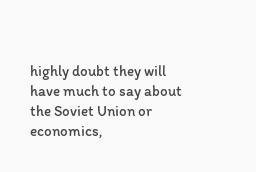highly doubt they will have much to say about the Soviet Union or economics,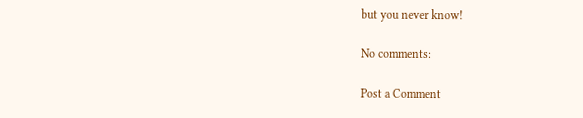but you never know!

No comments:

Post a Comment